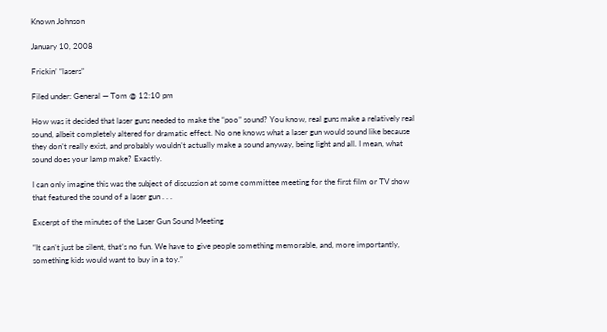Known Johnson

January 10, 2008

Frickin’ “lasers”

Filed under: General — Tom @ 12:10 pm

How was it decided that laser guns needed to make the “poo” sound? You know, real guns make a relatively real sound, albeit completely altered for dramatic effect. No one knows what a laser gun would sound like because they don’t really exist, and probably wouldn’t actually make a sound anyway, being light and all. I mean, what sound does your lamp make? Exactly.

I can only imagine this was the subject of discussion at some committee meeting for the first film or TV show that featured the sound of a laser gun . . .

Excerpt of the minutes of the Laser Gun Sound Meeting

“It can’t just be silent, that’s no fun. We have to give people something memorable, and, more importantly, something kids would want to buy in a toy.”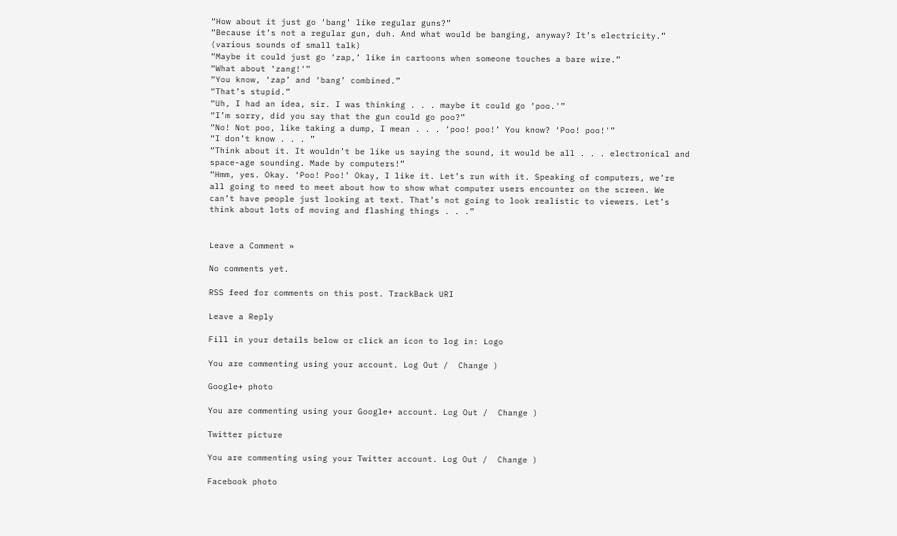“How about it just go ‘bang’ like regular guns?”
“Because it’s not a regular gun, duh. And what would be banging, anyway? It’s electricity.”
(various sounds of small talk)
“Maybe it could just go ‘zap,’ like in cartoons when someone touches a bare wire.”
“What about ‘zang!'”
“You know, ‘zap’ and ‘bang’ combined.”
“That’s stupid.”
“Uh, I had an idea, sir. I was thinking . . . maybe it could go ‘poo.'”
“I’m sorry, did you say that the gun could go poo?”
“No! Not poo, like taking a dump, I mean . . . ‘poo! poo!’ You know? ‘Poo! poo!'”
“I don’t know . . . ”
“Think about it. It wouldn’t be like us saying the sound, it would be all . . . electronical and space-age sounding. Made by computers!”
“Hmm, yes. Okay. ‘Poo! Poo!’ Okay, I like it. Let’s run with it. Speaking of computers, we’re all going to need to meet about how to show what computer users encounter on the screen. We can’t have people just looking at text. That’s not going to look realistic to viewers. Let’s think about lots of moving and flashing things . . .”


Leave a Comment »

No comments yet.

RSS feed for comments on this post. TrackBack URI

Leave a Reply

Fill in your details below or click an icon to log in: Logo

You are commenting using your account. Log Out /  Change )

Google+ photo

You are commenting using your Google+ account. Log Out /  Change )

Twitter picture

You are commenting using your Twitter account. Log Out /  Change )

Facebook photo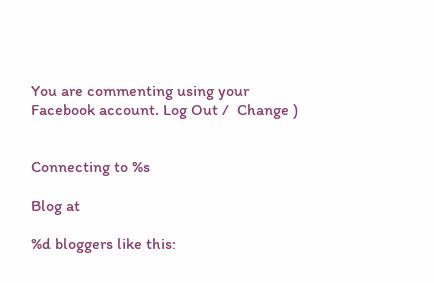You are commenting using your Facebook account. Log Out /  Change )


Connecting to %s

Blog at

%d bloggers like this: